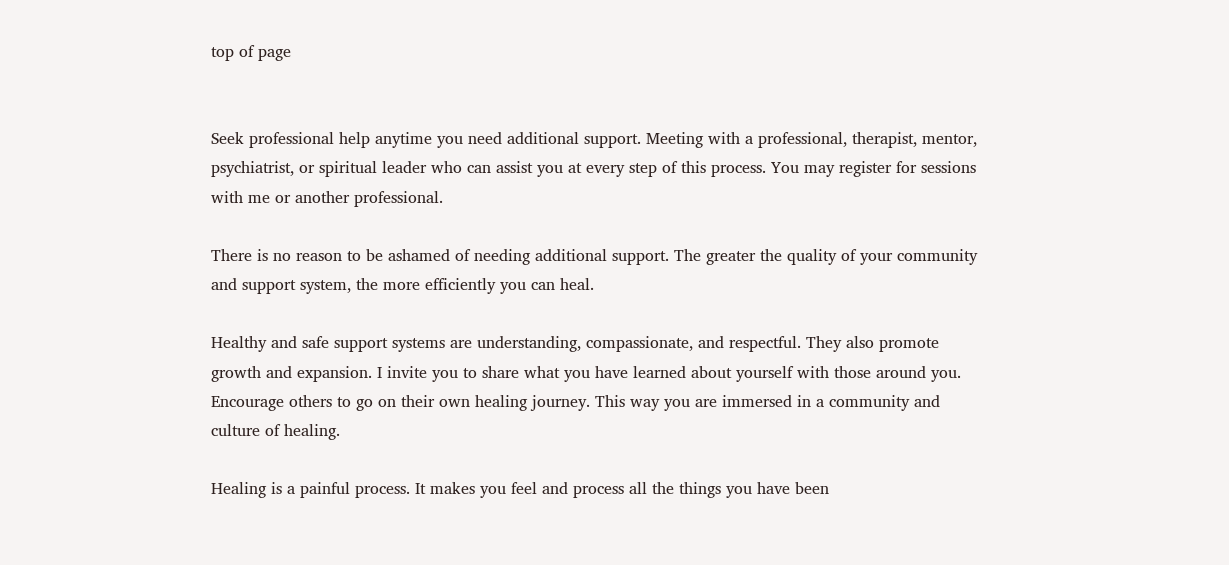top of page


Seek professional help anytime you need additional support. Meeting with a professional, therapist, mentor, psychiatrist, or spiritual leader who can assist you at every step of this process. You may register for sessions with me or another professional.

There is no reason to be ashamed of needing additional support. The greater the quality of your community and support system, the more efficiently you can heal.

Healthy and safe support systems are understanding, compassionate, and respectful. They also promote growth and expansion. I invite you to share what you have learned about yourself with those around you. Encourage others to go on their own healing journey. This way you are immersed in a community and culture of healing.

Healing is a painful process. It makes you feel and process all the things you have been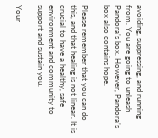avoiding, suppressing, and running from. You are going to unleash Pandora’s box. However, Pandora’s box also contains hope.

Please remember that you can do this, and that healing is not linear. It is crucial to have a healthy, safe environment and community to support and sustain you.

Your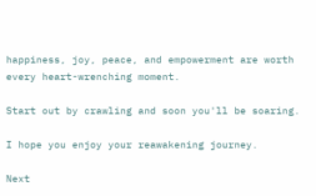happiness, joy, peace, and empowerment are worth every heart-wrenching moment.

Start out by crawling and soon you'll be soaring.

I hope you enjoy your reawakening journey.

Next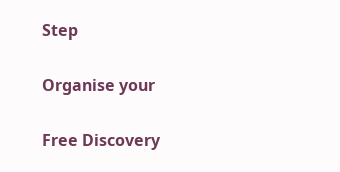Step

Organise your

Free Discovery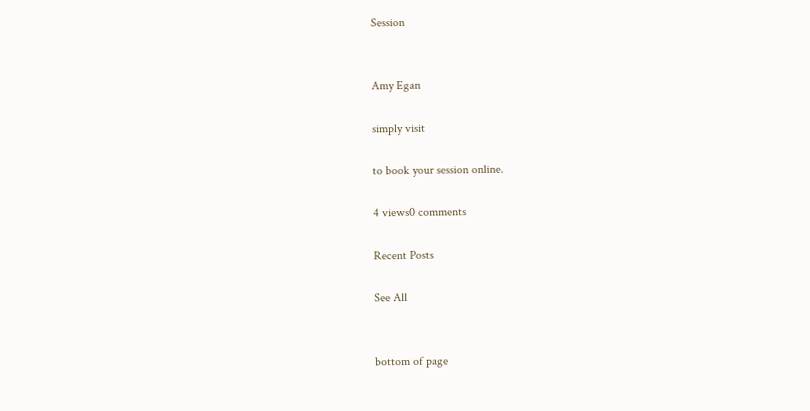Session


Amy Egan

simply visit

to book your session online.

4 views0 comments

Recent Posts

See All


bottom of page